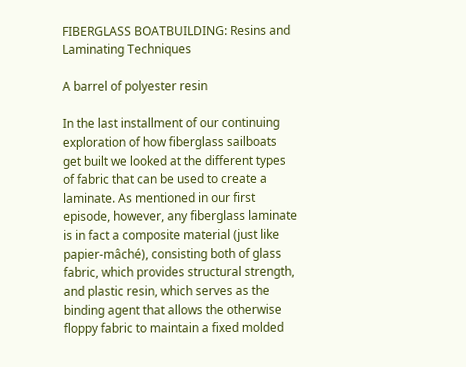FIBERGLASS BOATBUILDING: Resins and Laminating Techniques

A barrel of polyester resin

In the last installment of our continuing exploration of how fiberglass sailboats get built we looked at the different types of fabric that can be used to create a laminate. As mentioned in our first episode, however, any fiberglass laminate is in fact a composite material (just like papier-mâché), consisting both of glass fabric, which provides structural strength, and plastic resin, which serves as the binding agent that allows the otherwise floppy fabric to maintain a fixed molded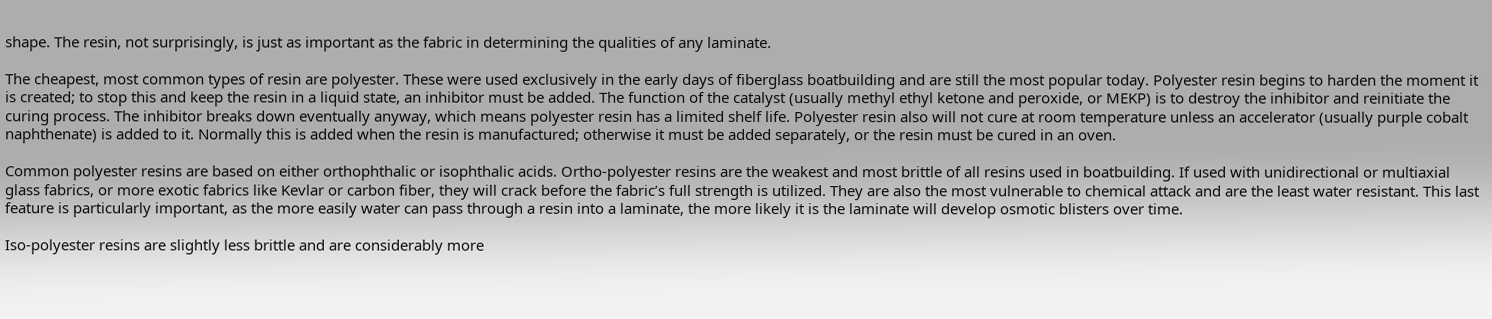shape. The resin, not surprisingly, is just as important as the fabric in determining the qualities of any laminate.

The cheapest, most common types of resin are polyester. These were used exclusively in the early days of fiberglass boatbuilding and are still the most popular today. Polyester resin begins to harden the moment it is created; to stop this and keep the resin in a liquid state, an inhibitor must be added. The function of the catalyst (usually methyl ethyl ketone and peroxide, or MEKP) is to destroy the inhibitor and reinitiate the curing process. The inhibitor breaks down eventually anyway, which means polyester resin has a limited shelf life. Polyester resin also will not cure at room temperature unless an accelerator (usually purple cobalt naphthenate) is added to it. Normally this is added when the resin is manufactured; otherwise it must be added separately, or the resin must be cured in an oven.

Common polyester resins are based on either orthophthalic or isophthalic acids. Ortho-polyester resins are the weakest and most brittle of all resins used in boatbuilding. If used with unidirectional or multiaxial glass fabrics, or more exotic fabrics like Kevlar or carbon fiber, they will crack before the fabric’s full strength is utilized. They are also the most vulnerable to chemical attack and are the least water resistant. This last feature is particularly important, as the more easily water can pass through a resin into a laminate, the more likely it is the laminate will develop osmotic blisters over time.

Iso-polyester resins are slightly less brittle and are considerably more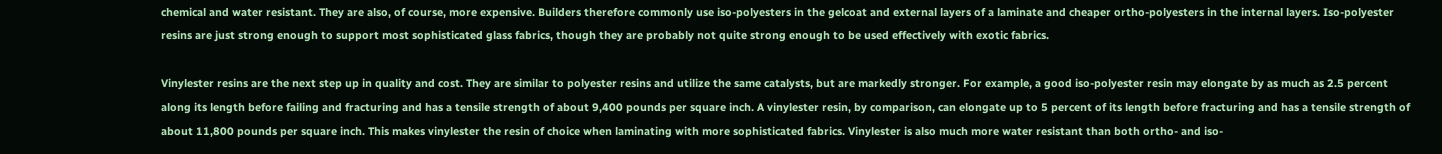chemical and water resistant. They are also, of course, more expensive. Builders therefore commonly use iso-polyesters in the gelcoat and external layers of a laminate and cheaper ortho-polyesters in the internal layers. Iso-polyester resins are just strong enough to support most sophisticated glass fabrics, though they are probably not quite strong enough to be used effectively with exotic fabrics.

Vinylester resins are the next step up in quality and cost. They are similar to polyester resins and utilize the same catalysts, but are markedly stronger. For example, a good iso-polyester resin may elongate by as much as 2.5 percent along its length before failing and fracturing and has a tensile strength of about 9,400 pounds per square inch. A vinylester resin, by comparison, can elongate up to 5 percent of its length before fracturing and has a tensile strength of about 11,800 pounds per square inch. This makes vinylester the resin of choice when laminating with more sophisticated fabrics. Vinylester is also much more water resistant than both ortho- and iso-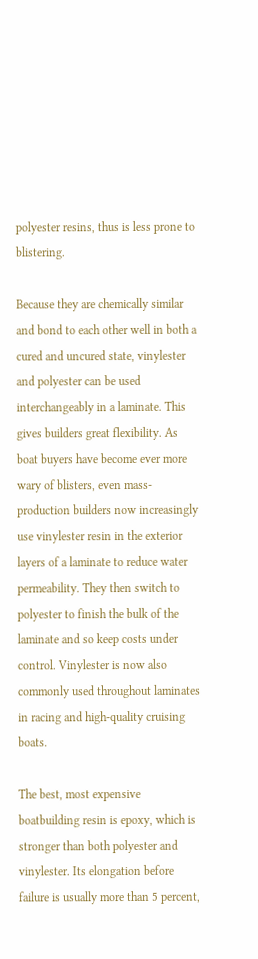polyester resins, thus is less prone to blistering.

Because they are chemically similar and bond to each other well in both a cured and uncured state, vinylester and polyester can be used interchangeably in a laminate. This gives builders great flexibility. As boat buyers have become ever more wary of blisters, even mass-production builders now increasingly use vinylester resin in the exterior layers of a laminate to reduce water permeability. They then switch to polyester to finish the bulk of the laminate and so keep costs under control. Vinylester is now also commonly used throughout laminates in racing and high-quality cruising boats.

The best, most expensive boatbuilding resin is epoxy, which is stronger than both polyester and vinylester. Its elongation before failure is usually more than 5 percent,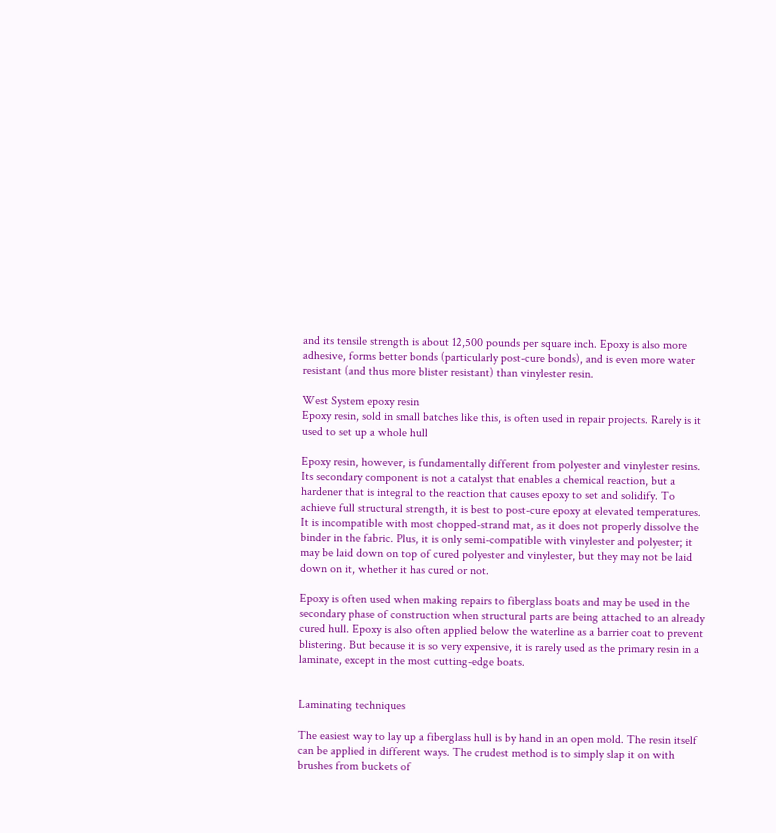and its tensile strength is about 12,500 pounds per square inch. Epoxy is also more adhesive, forms better bonds (particularly post-cure bonds), and is even more water resistant (and thus more blister resistant) than vinylester resin.

West System epoxy resin
Epoxy resin, sold in small batches like this, is often used in repair projects. Rarely is it used to set up a whole hull

Epoxy resin, however, is fundamentally different from polyester and vinylester resins. Its secondary component is not a catalyst that enables a chemical reaction, but a hardener that is integral to the reaction that causes epoxy to set and solidify. To achieve full structural strength, it is best to post-cure epoxy at elevated temperatures. It is incompatible with most chopped-strand mat, as it does not properly dissolve the binder in the fabric. Plus, it is only semi-compatible with vinylester and polyester; it may be laid down on top of cured polyester and vinylester, but they may not be laid down on it, whether it has cured or not.

Epoxy is often used when making repairs to fiberglass boats and may be used in the secondary phase of construction when structural parts are being attached to an already cured hull. Epoxy is also often applied below the waterline as a barrier coat to prevent blistering. But because it is so very expensive, it is rarely used as the primary resin in a laminate, except in the most cutting-edge boats.


Laminating techniques

The easiest way to lay up a fiberglass hull is by hand in an open mold. The resin itself can be applied in different ways. The crudest method is to simply slap it on with brushes from buckets of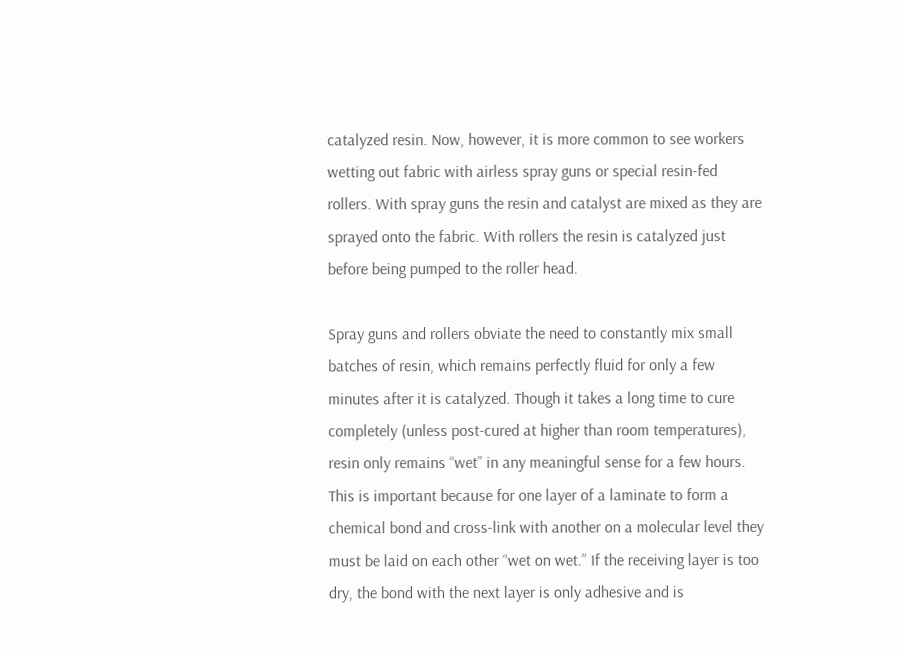catalyzed resin. Now, however, it is more common to see workers wetting out fabric with airless spray guns or special resin-fed rollers. With spray guns the resin and catalyst are mixed as they are sprayed onto the fabric. With rollers the resin is catalyzed just before being pumped to the roller head.

Spray guns and rollers obviate the need to constantly mix small batches of resin, which remains perfectly fluid for only a few minutes after it is catalyzed. Though it takes a long time to cure completely (unless post-cured at higher than room temperatures), resin only remains “wet” in any meaningful sense for a few hours. This is important because for one layer of a laminate to form a chemical bond and cross-link with another on a molecular level they must be laid on each other “wet on wet.” If the receiving layer is too dry, the bond with the next layer is only adhesive and is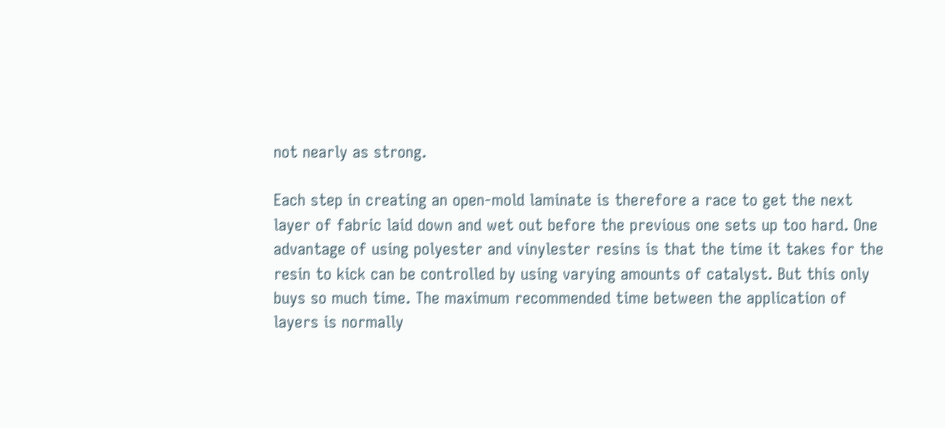not nearly as strong.

Each step in creating an open-mold laminate is therefore a race to get the next layer of fabric laid down and wet out before the previous one sets up too hard. One advantage of using polyester and vinylester resins is that the time it takes for the resin to kick can be controlled by using varying amounts of catalyst. But this only buys so much time. The maximum recommended time between the application of layers is normally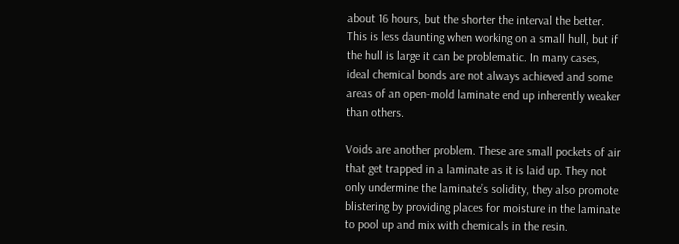about 16 hours, but the shorter the interval the better. This is less daunting when working on a small hull, but if the hull is large it can be problematic. In many cases, ideal chemical bonds are not always achieved and some areas of an open-mold laminate end up inherently weaker than others.

Voids are another problem. These are small pockets of air that get trapped in a laminate as it is laid up. They not only undermine the laminate’s solidity, they also promote blistering by providing places for moisture in the laminate to pool up and mix with chemicals in the resin.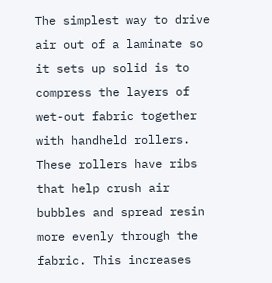The simplest way to drive air out of a laminate so it sets up solid is to compress the layers of wet-out fabric together with handheld rollers. These rollers have ribs that help crush air bubbles and spread resin more evenly through the fabric. This increases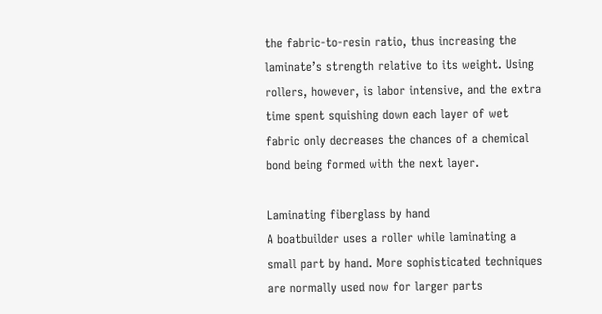the fabric-to-resin ratio, thus increasing the laminate’s strength relative to its weight. Using rollers, however, is labor intensive, and the extra time spent squishing down each layer of wet fabric only decreases the chances of a chemical bond being formed with the next layer.

Laminating fiberglass by hand
A boatbuilder uses a roller while laminating a small part by hand. More sophisticated techniques are normally used now for larger parts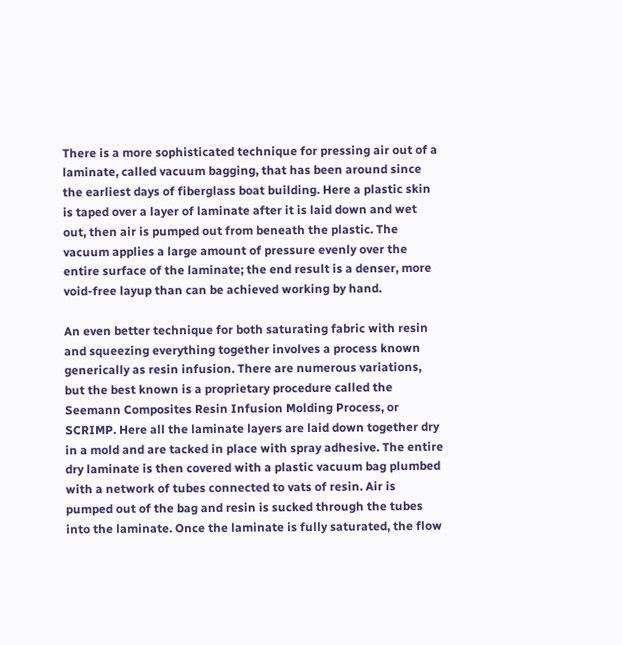There is a more sophisticated technique for pressing air out of a laminate, called vacuum bagging, that has been around since the earliest days of fiberglass boat building. Here a plastic skin is taped over a layer of laminate after it is laid down and wet out, then air is pumped out from beneath the plastic. The vacuum applies a large amount of pressure evenly over the entire surface of the laminate; the end result is a denser, more void-free layup than can be achieved working by hand.

An even better technique for both saturating fabric with resin and squeezing everything together involves a process known generically as resin infusion. There are numerous variations, but the best known is a proprietary procedure called the Seemann Composites Resin Infusion Molding Process, or SCRIMP. Here all the laminate layers are laid down together dry in a mold and are tacked in place with spray adhesive. The entire dry laminate is then covered with a plastic vacuum bag plumbed with a network of tubes connected to vats of resin. Air is pumped out of the bag and resin is sucked through the tubes into the laminate. Once the laminate is fully saturated, the flow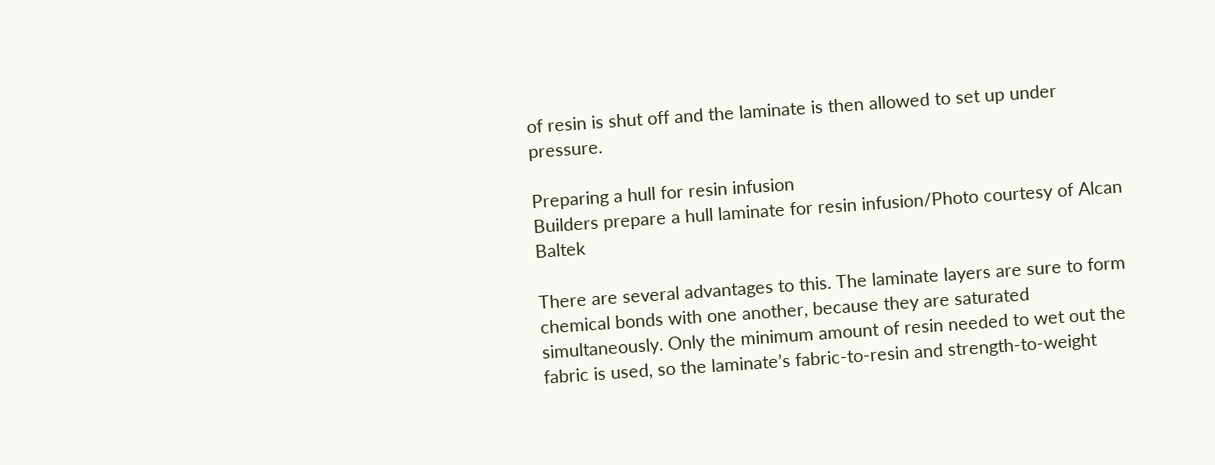of resin is shut off and the laminate is then allowed to set up under pressure.

Preparing a hull for resin infusion
Builders prepare a hull laminate for resin infusion/Photo courtesy of Alcan Baltek

There are several advantages to this. The laminate layers are sure to form chemical bonds with one another, because they are saturated simultaneously. Only the minimum amount of resin needed to wet out the fabric is used, so the laminate’s fabric-to-resin and strength-to-weight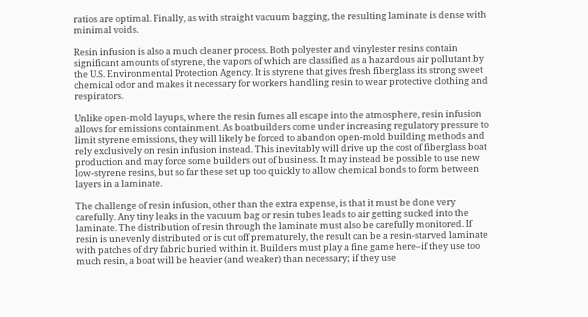ratios are optimal. Finally, as with straight vacuum bagging, the resulting laminate is dense with minimal voids.

Resin infusion is also a much cleaner process. Both polyester and vinylester resins contain significant amounts of styrene, the vapors of which are classified as a hazardous air pollutant by the U.S. Environmental Protection Agency. It is styrene that gives fresh fiberglass its strong sweet chemical odor and makes it necessary for workers handling resin to wear protective clothing and respirators.

Unlike open-mold layups, where the resin fumes all escape into the atmosphere, resin infusion allows for emissions containment. As boatbuilders come under increasing regulatory pressure to limit styrene emissions, they will likely be forced to abandon open-mold building methods and rely exclusively on resin infusion instead. This inevitably will drive up the cost of fiberglass boat production and may force some builders out of business. It may instead be possible to use new low-styrene resins, but so far these set up too quickly to allow chemical bonds to form between layers in a laminate.

The challenge of resin infusion, other than the extra expense, is that it must be done very carefully. Any tiny leaks in the vacuum bag or resin tubes leads to air getting sucked into the laminate. The distribution of resin through the laminate must also be carefully monitored. If resin is unevenly distributed or is cut off prematurely, the result can be a resin-starved laminate with patches of dry fabric buried within it. Builders must play a fine game here–if they use too much resin, a boat will be heavier (and weaker) than necessary; if they use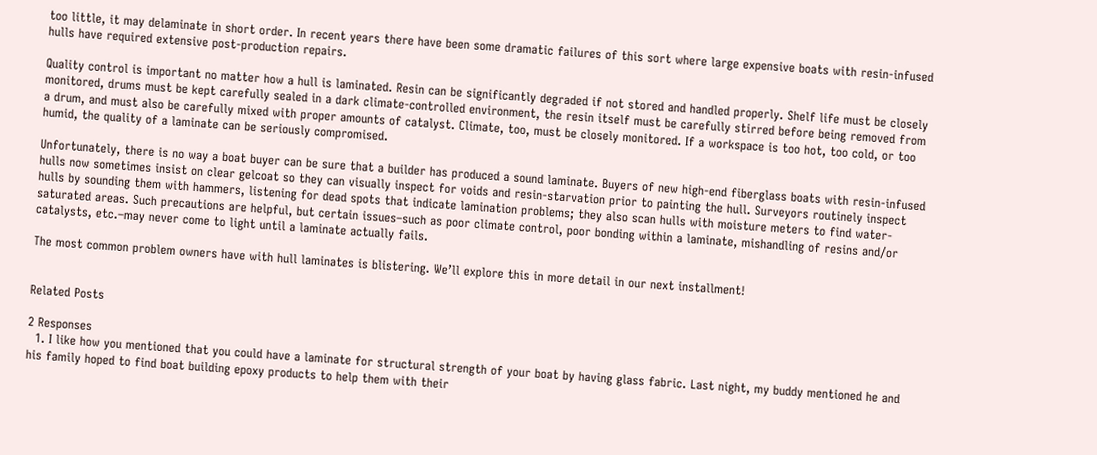too little, it may delaminate in short order. In recent years there have been some dramatic failures of this sort where large expensive boats with resin-infused hulls have required extensive post-production repairs.

Quality control is important no matter how a hull is laminated. Resin can be significantly degraded if not stored and handled properly. Shelf life must be closely monitored, drums must be kept carefully sealed in a dark climate-controlled environment, the resin itself must be carefully stirred before being removed from a drum, and must also be carefully mixed with proper amounts of catalyst. Climate, too, must be closely monitored. If a workspace is too hot, too cold, or too humid, the quality of a laminate can be seriously compromised.

Unfortunately, there is no way a boat buyer can be sure that a builder has produced a sound laminate. Buyers of new high-end fiberglass boats with resin-infused hulls now sometimes insist on clear gelcoat so they can visually inspect for voids and resin-starvation prior to painting the hull. Surveyors routinely inspect hulls by sounding them with hammers, listening for dead spots that indicate lamination problems; they also scan hulls with moisture meters to find water-saturated areas. Such precautions are helpful, but certain issues–such as poor climate control, poor bonding within a laminate, mishandling of resins and/or catalysts, etc.–may never come to light until a laminate actually fails.

The most common problem owners have with hull laminates is blistering. We’ll explore this in more detail in our next installment!


Related Posts

2 Responses
  1. I like how you mentioned that you could have a laminate for structural strength of your boat by having glass fabric. Last night, my buddy mentioned he and his family hoped to find boat building epoxy products to help them with their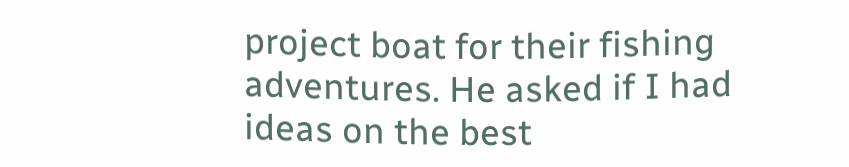project boat for their fishing adventures. He asked if I had ideas on the best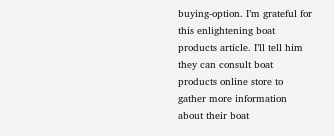buying-option. I’m grateful for this enlightening boat products article. I’ll tell him they can consult boat products online store to gather more information about their boat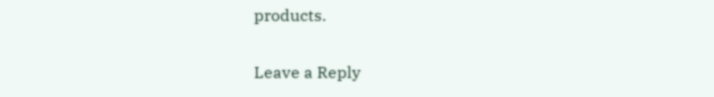products.

Leave a Reply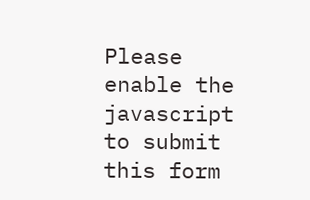Please enable the javascript to submit this form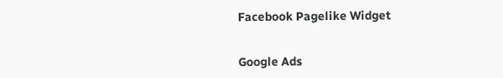Facebook Pagelike Widget


Google Ads